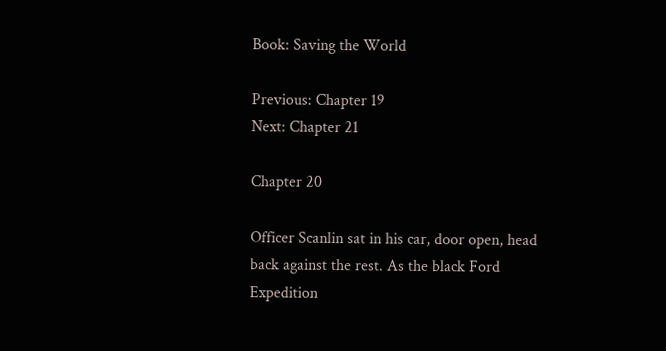Book: Saving the World

Previous: Chapter 19
Next: Chapter 21

Chapter 20

Officer Scanlin sat in his car, door open, head back against the rest. As the black Ford Expedition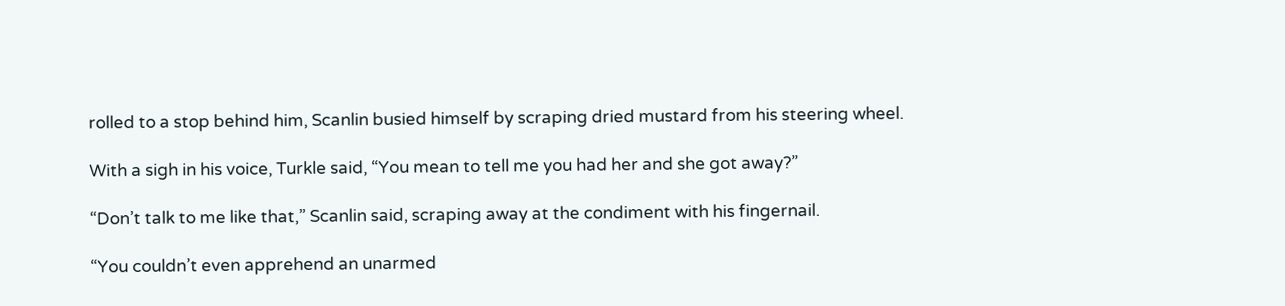rolled to a stop behind him, Scanlin busied himself by scraping dried mustard from his steering wheel.

With a sigh in his voice, Turkle said, “You mean to tell me you had her and she got away?”

“Don’t talk to me like that,” Scanlin said, scraping away at the condiment with his fingernail.

“You couldn’t even apprehend an unarmed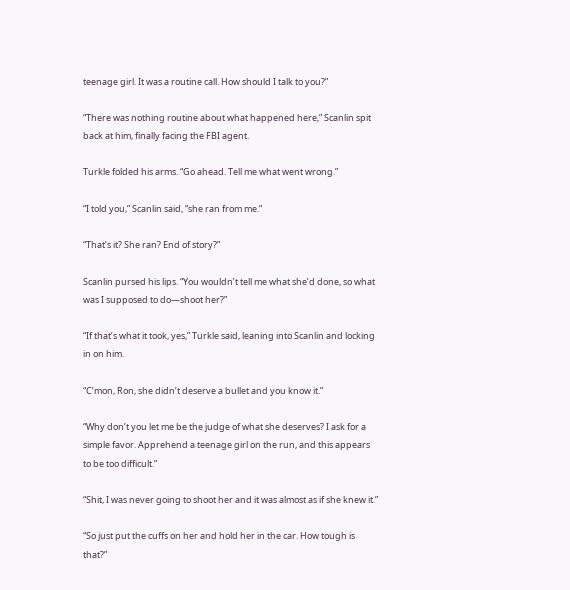teenage girl. It was a routine call. How should I talk to you?”

“There was nothing routine about what happened here,” Scanlin spit back at him, finally facing the FBI agent.

Turkle folded his arms. “Go ahead. Tell me what went wrong.”

“I told you,” Scanlin said, “she ran from me.”

“That’s it? She ran? End of story?”

Scanlin pursed his lips. “You wouldn’t tell me what she’d done, so what was I supposed to do—shoot her?”

“If that’s what it took, yes,” Turkle said, leaning into Scanlin and locking in on him.

“C’mon, Ron, she didn’t deserve a bullet and you know it.”

“Why don’t you let me be the judge of what she deserves? I ask for a simple favor. Apprehend a teenage girl on the run, and this appears to be too difficult.”

“Shit, I was never going to shoot her and it was almost as if she knew it.”

“So just put the cuffs on her and hold her in the car. How tough is that?”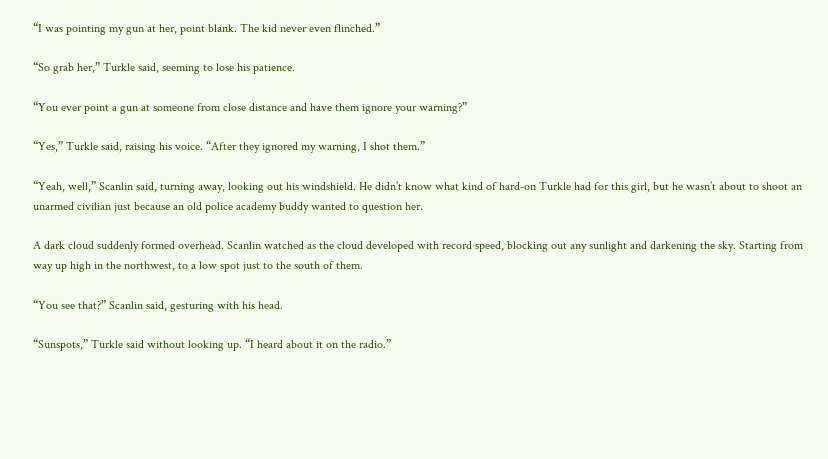“I was pointing my gun at her, point blank. The kid never even flinched.”

“So grab her,” Turkle said, seeming to lose his patience.

“You ever point a gun at someone from close distance and have them ignore your warning?”

“Yes,” Turkle said, raising his voice. “After they ignored my warning, I shot them.”

“Yeah, well,” Scanlin said, turning away, looking out his windshield. He didn’t know what kind of hard-on Turkle had for this girl, but he wasn’t about to shoot an unarmed civilian just because an old police academy buddy wanted to question her.

A dark cloud suddenly formed overhead. Scanlin watched as the cloud developed with record speed, blocking out any sunlight and darkening the sky. Starting from way up high in the northwest, to a low spot just to the south of them.

“You see that?” Scanlin said, gesturing with his head.

“Sunspots,” Turkle said without looking up. “I heard about it on the radio.”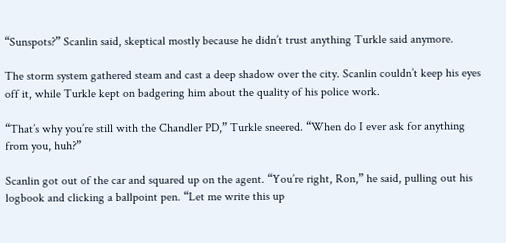“Sunspots?” Scanlin said, skeptical mostly because he didn’t trust anything Turkle said anymore.

The storm system gathered steam and cast a deep shadow over the city. Scanlin couldn’t keep his eyes off it, while Turkle kept on badgering him about the quality of his police work.

“That’s why you’re still with the Chandler PD,” Turkle sneered. “When do I ever ask for anything from you, huh?”

Scanlin got out of the car and squared up on the agent. “You’re right, Ron,” he said, pulling out his logbook and clicking a ballpoint pen. “Let me write this up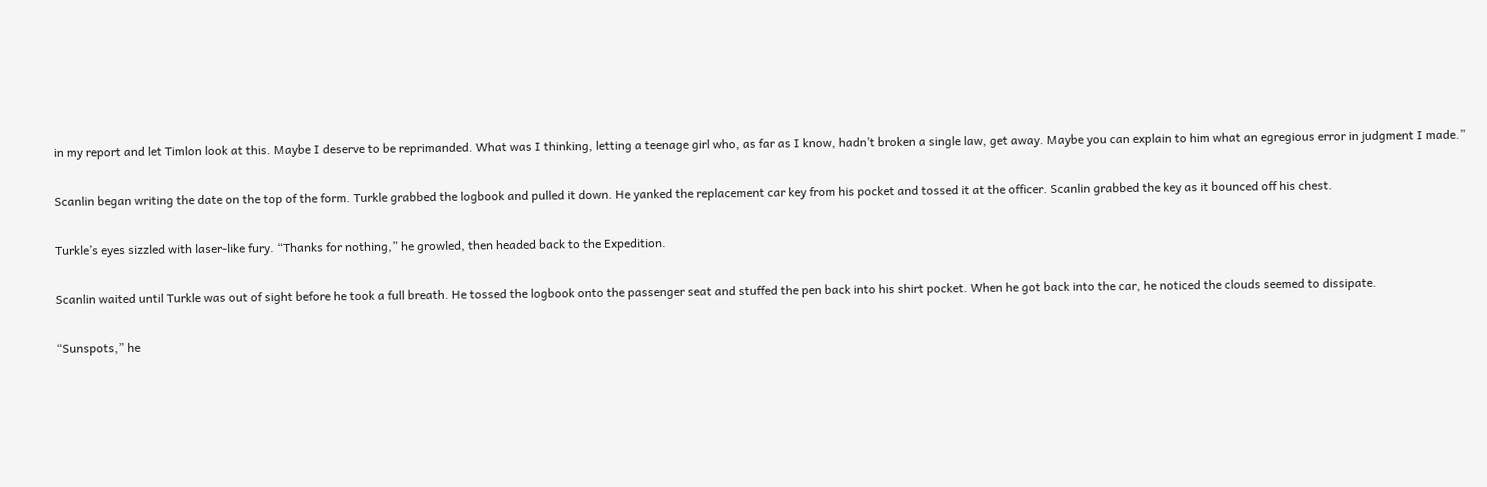in my report and let Timlon look at this. Maybe I deserve to be reprimanded. What was I thinking, letting a teenage girl who, as far as I know, hadn’t broken a single law, get away. Maybe you can explain to him what an egregious error in judgment I made.”

Scanlin began writing the date on the top of the form. Turkle grabbed the logbook and pulled it down. He yanked the replacement car key from his pocket and tossed it at the officer. Scanlin grabbed the key as it bounced off his chest.

Turkle’s eyes sizzled with laser-like fury. “Thanks for nothing,” he growled, then headed back to the Expedition.

Scanlin waited until Turkle was out of sight before he took a full breath. He tossed the logbook onto the passenger seat and stuffed the pen back into his shirt pocket. When he got back into the car, he noticed the clouds seemed to dissipate.

“Sunspots,” he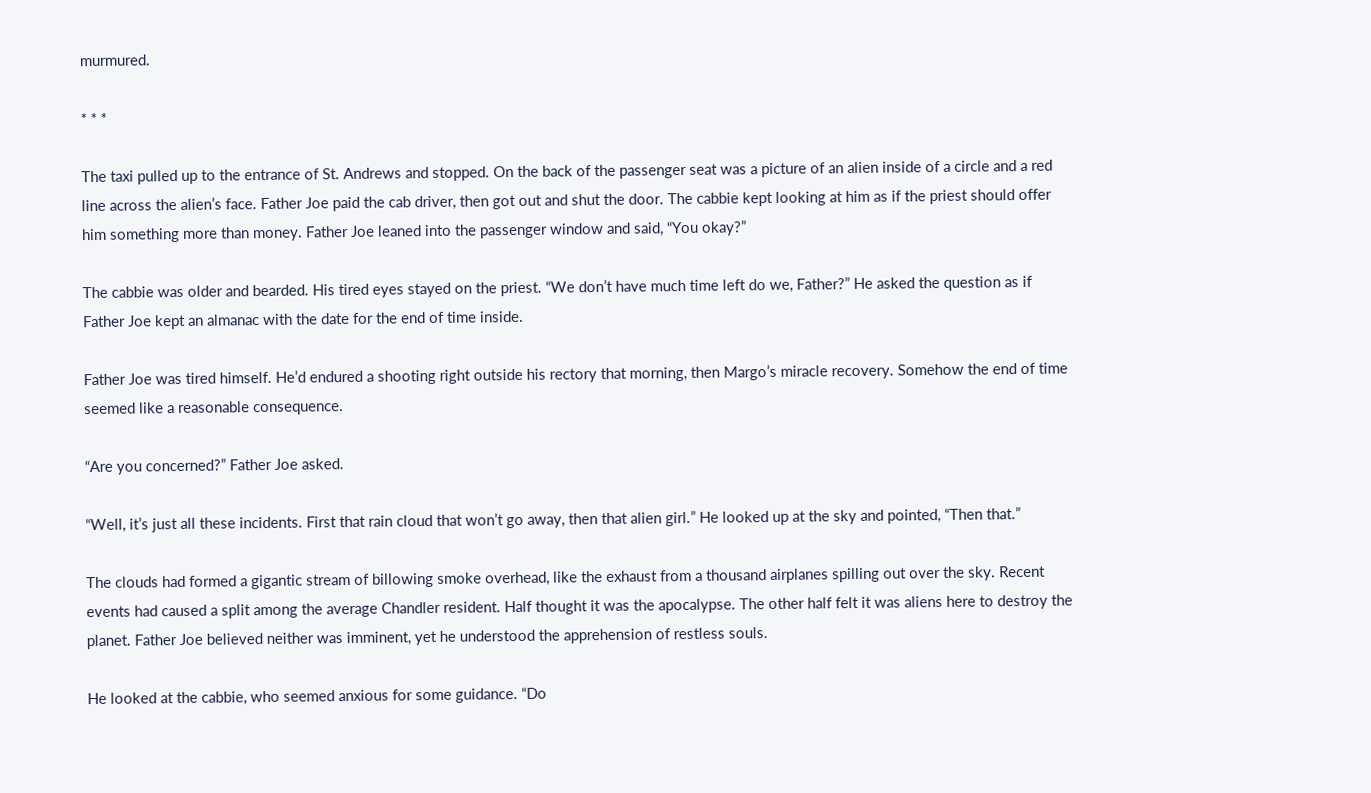murmured.

* * *

The taxi pulled up to the entrance of St. Andrews and stopped. On the back of the passenger seat was a picture of an alien inside of a circle and a red line across the alien’s face. Father Joe paid the cab driver, then got out and shut the door. The cabbie kept looking at him as if the priest should offer him something more than money. Father Joe leaned into the passenger window and said, “You okay?”

The cabbie was older and bearded. His tired eyes stayed on the priest. “We don’t have much time left do we, Father?” He asked the question as if Father Joe kept an almanac with the date for the end of time inside.

Father Joe was tired himself. He’d endured a shooting right outside his rectory that morning, then Margo’s miracle recovery. Somehow the end of time seemed like a reasonable consequence.

“Are you concerned?” Father Joe asked.

“Well, it’s just all these incidents. First that rain cloud that won’t go away, then that alien girl.” He looked up at the sky and pointed, “Then that.”

The clouds had formed a gigantic stream of billowing smoke overhead, like the exhaust from a thousand airplanes spilling out over the sky. Recent events had caused a split among the average Chandler resident. Half thought it was the apocalypse. The other half felt it was aliens here to destroy the planet. Father Joe believed neither was imminent, yet he understood the apprehension of restless souls.

He looked at the cabbie, who seemed anxious for some guidance. “Do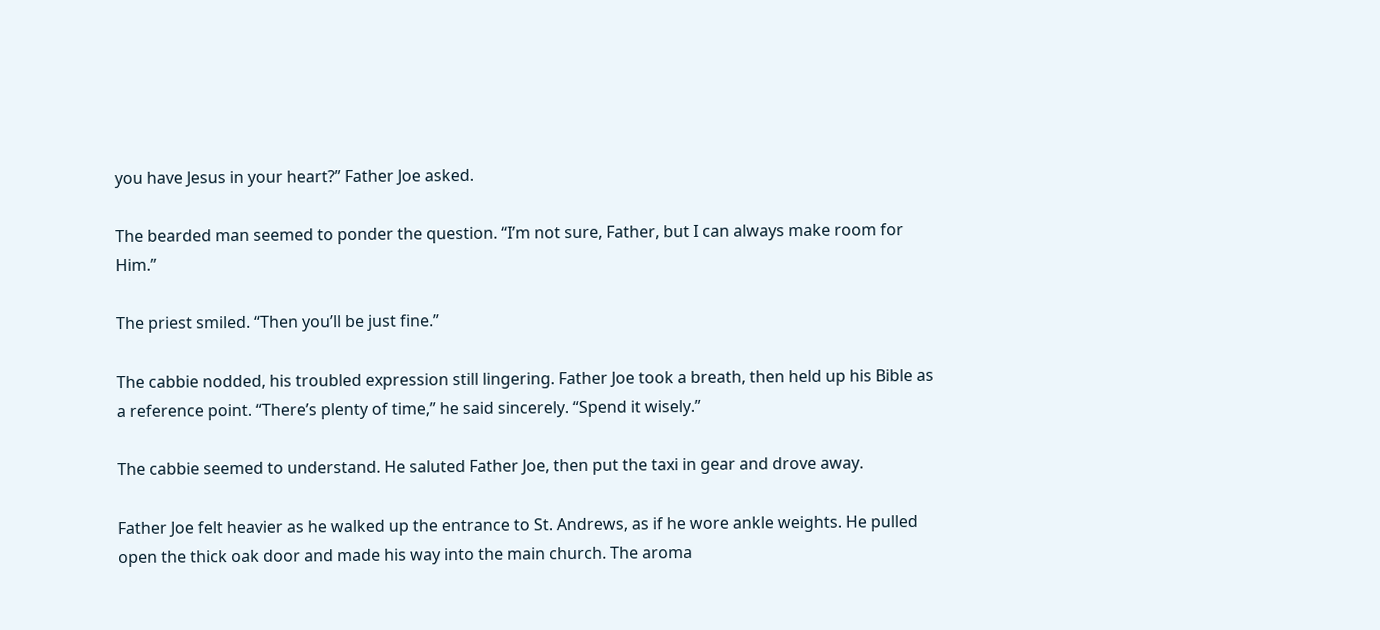you have Jesus in your heart?” Father Joe asked.

The bearded man seemed to ponder the question. “I’m not sure, Father, but I can always make room for Him.”

The priest smiled. “Then you’ll be just fine.”

The cabbie nodded, his troubled expression still lingering. Father Joe took a breath, then held up his Bible as a reference point. “There’s plenty of time,” he said sincerely. “Spend it wisely.”

The cabbie seemed to understand. He saluted Father Joe, then put the taxi in gear and drove away.

Father Joe felt heavier as he walked up the entrance to St. Andrews, as if he wore ankle weights. He pulled open the thick oak door and made his way into the main church. The aroma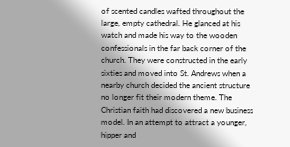of scented candles wafted throughout the large, empty cathedral. He glanced at his watch and made his way to the wooden confessionals in the far back corner of the church. They were constructed in the early sixties and moved into St. Andrews when a nearby church decided the ancient structure no longer fit their modern theme. The Christian faith had discovered a new business model. In an attempt to attract a younger, hipper and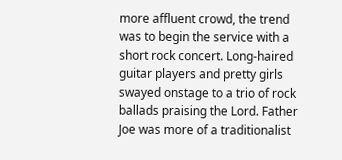more affluent crowd, the trend was to begin the service with a short rock concert. Long-haired guitar players and pretty girls swayed onstage to a trio of rock ballads praising the Lord. Father Joe was more of a traditionalist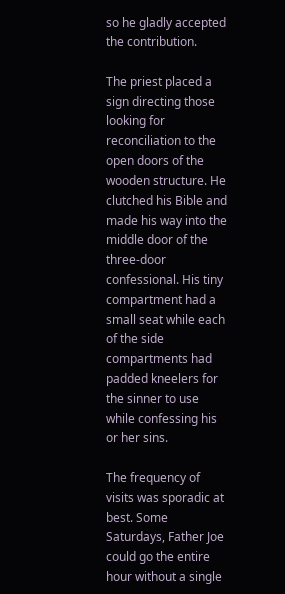so he gladly accepted the contribution.

The priest placed a sign directing those looking for reconciliation to the open doors of the wooden structure. He clutched his Bible and made his way into the middle door of the three-door confessional. His tiny compartment had a small seat while each of the side compartments had padded kneelers for the sinner to use while confessing his or her sins.

The frequency of visits was sporadic at best. Some Saturdays, Father Joe could go the entire hour without a single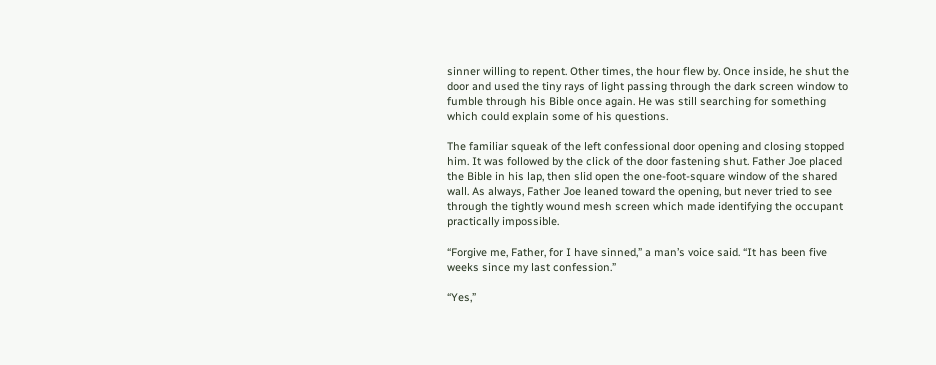sinner willing to repent. Other times, the hour flew by. Once inside, he shut the door and used the tiny rays of light passing through the dark screen window to fumble through his Bible once again. He was still searching for something which could explain some of his questions.

The familiar squeak of the left confessional door opening and closing stopped him. It was followed by the click of the door fastening shut. Father Joe placed the Bible in his lap, then slid open the one-foot-square window of the shared wall. As always, Father Joe leaned toward the opening, but never tried to see through the tightly wound mesh screen which made identifying the occupant practically impossible.

“Forgive me, Father, for I have sinned,” a man’s voice said. “It has been five weeks since my last confession.”

“Yes,”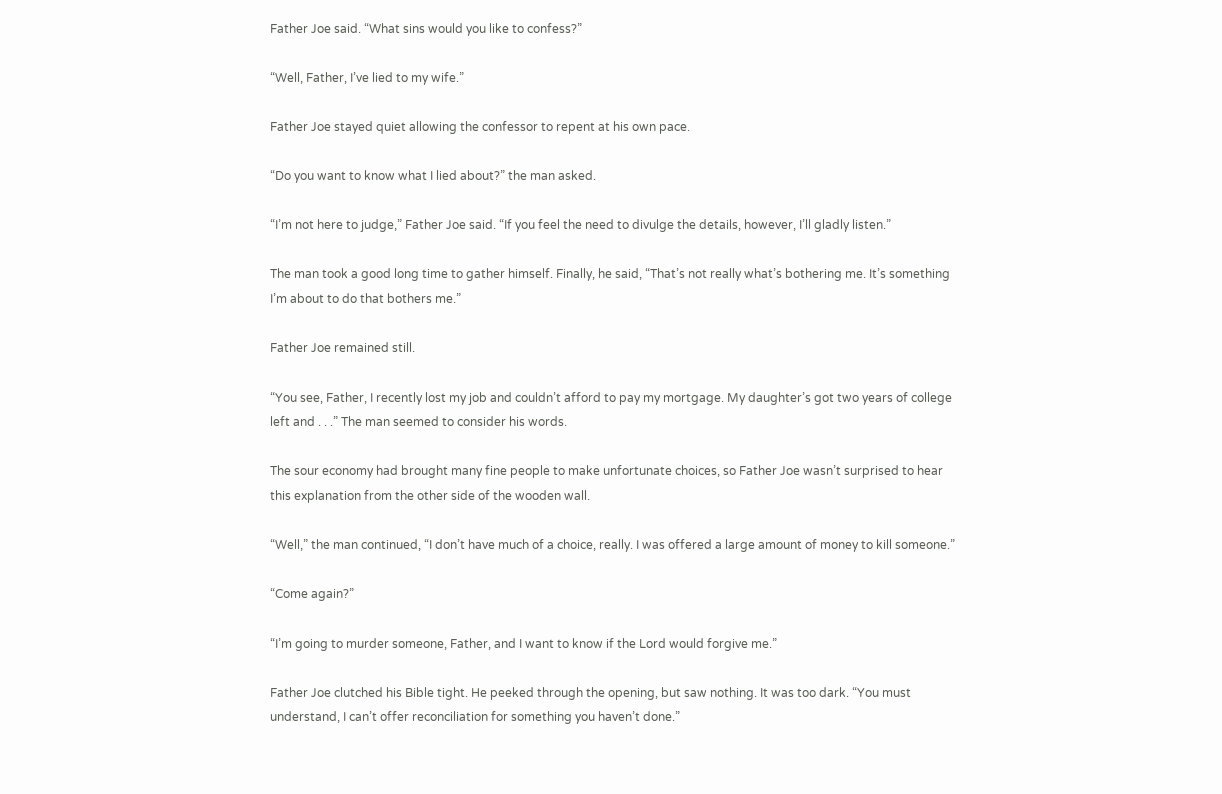Father Joe said. “What sins would you like to confess?”

“Well, Father, I’ve lied to my wife.”

Father Joe stayed quiet allowing the confessor to repent at his own pace.

“Do you want to know what I lied about?” the man asked.

“I’m not here to judge,” Father Joe said. “If you feel the need to divulge the details, however, I’ll gladly listen.”

The man took a good long time to gather himself. Finally, he said, “That’s not really what’s bothering me. It’s something I’m about to do that bothers me.”

Father Joe remained still.

“You see, Father, I recently lost my job and couldn’t afford to pay my mortgage. My daughter’s got two years of college left and . . .” The man seemed to consider his words.

The sour economy had brought many fine people to make unfortunate choices, so Father Joe wasn’t surprised to hear this explanation from the other side of the wooden wall.

“Well,” the man continued, “I don’t have much of a choice, really. I was offered a large amount of money to kill someone.”

“Come again?”

“I’m going to murder someone, Father, and I want to know if the Lord would forgive me.”

Father Joe clutched his Bible tight. He peeked through the opening, but saw nothing. It was too dark. “You must understand, I can’t offer reconciliation for something you haven’t done.”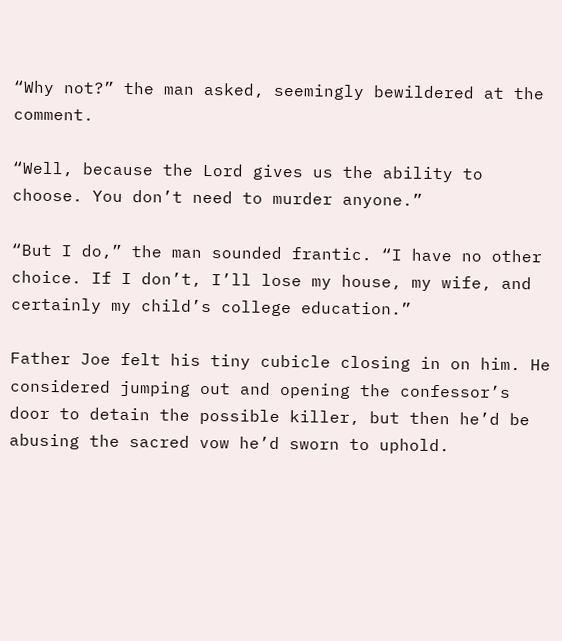“Why not?” the man asked, seemingly bewildered at the comment.

“Well, because the Lord gives us the ability to choose. You don’t need to murder anyone.”

“But I do,” the man sounded frantic. “I have no other choice. If I don’t, I’ll lose my house, my wife, and certainly my child’s college education.”

Father Joe felt his tiny cubicle closing in on him. He considered jumping out and opening the confessor’s door to detain the possible killer, but then he’d be abusing the sacred vow he’d sworn to uphold.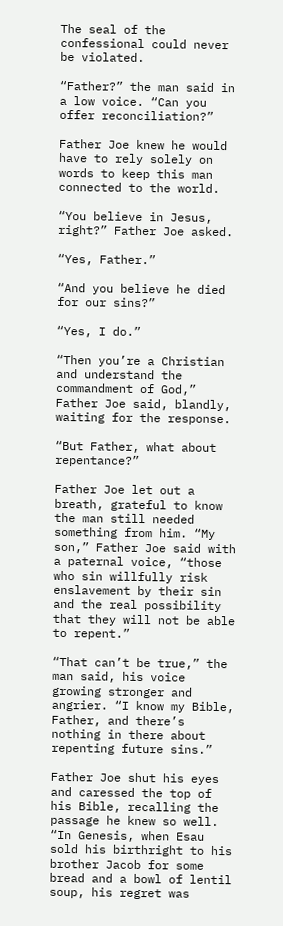The seal of the confessional could never be violated.

“Father?” the man said in a low voice. “Can you offer reconciliation?”

Father Joe knew he would have to rely solely on words to keep this man connected to the world.

“You believe in Jesus, right?” Father Joe asked.

“Yes, Father.”

“And you believe he died for our sins?”

“Yes, I do.”

“Then you’re a Christian and understand the commandment of God,” Father Joe said, blandly, waiting for the response.

“But Father, what about repentance?”

Father Joe let out a breath, grateful to know the man still needed something from him. “My son,” Father Joe said with a paternal voice, “those who sin willfully risk enslavement by their sin and the real possibility that they will not be able to repent.”

“That can’t be true,” the man said, his voice growing stronger and angrier. “I know my Bible, Father, and there’s nothing in there about repenting future sins.”

Father Joe shut his eyes and caressed the top of his Bible, recalling the passage he knew so well. “In Genesis, when Esau sold his birthright to his brother Jacob for some bread and a bowl of lentil soup, his regret was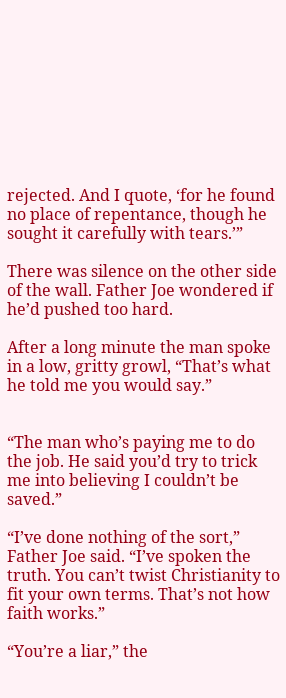rejected. And I quote, ‘for he found no place of repentance, though he sought it carefully with tears.’”

There was silence on the other side of the wall. Father Joe wondered if he’d pushed too hard.

After a long minute the man spoke in a low, gritty growl, “That’s what he told me you would say.”


“The man who’s paying me to do the job. He said you’d try to trick me into believing I couldn’t be saved.”

“I’ve done nothing of the sort,” Father Joe said. “I’ve spoken the truth. You can’t twist Christianity to fit your own terms. That’s not how faith works.”

“You’re a liar,” the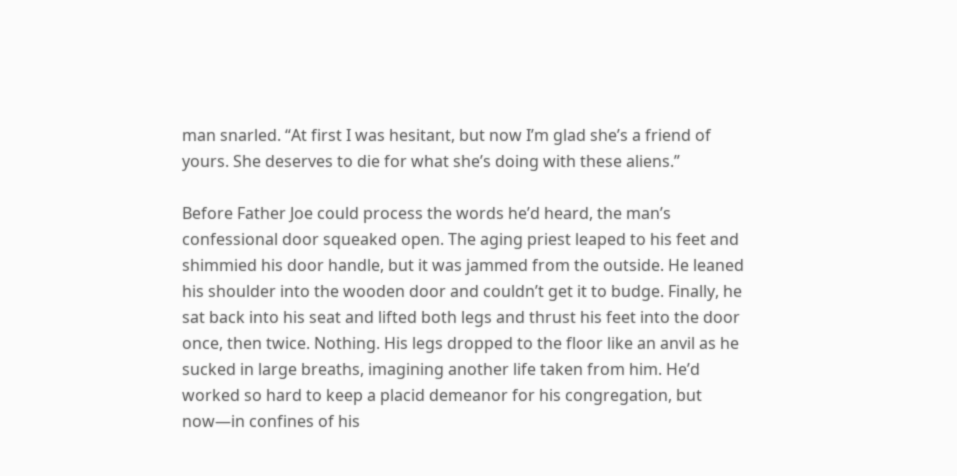man snarled. “At first I was hesitant, but now I’m glad she’s a friend of yours. She deserves to die for what she’s doing with these aliens.”

Before Father Joe could process the words he’d heard, the man’s confessional door squeaked open. The aging priest leaped to his feet and shimmied his door handle, but it was jammed from the outside. He leaned his shoulder into the wooden door and couldn’t get it to budge. Finally, he sat back into his seat and lifted both legs and thrust his feet into the door once, then twice. Nothing. His legs dropped to the floor like an anvil as he sucked in large breaths, imagining another life taken from him. He’d worked so hard to keep a placid demeanor for his congregation, but now—in confines of his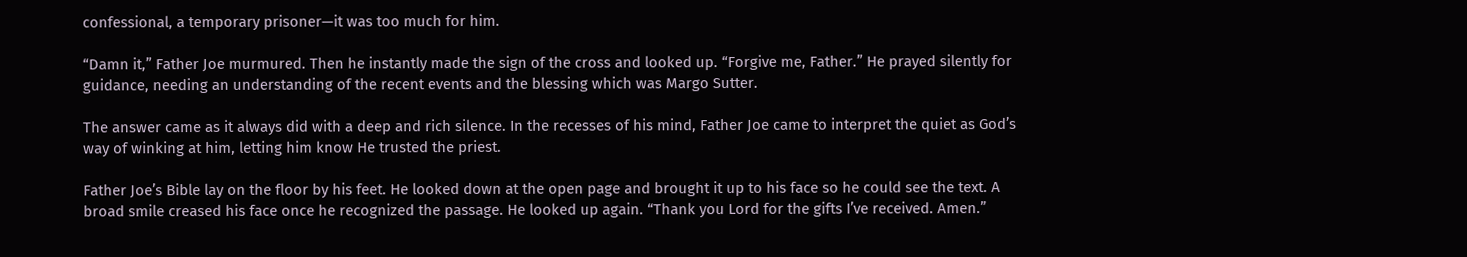confessional, a temporary prisoner—it was too much for him.

“Damn it,” Father Joe murmured. Then he instantly made the sign of the cross and looked up. “Forgive me, Father.” He prayed silently for guidance, needing an understanding of the recent events and the blessing which was Margo Sutter.

The answer came as it always did with a deep and rich silence. In the recesses of his mind, Father Joe came to interpret the quiet as God’s way of winking at him, letting him know He trusted the priest.

Father Joe’s Bible lay on the floor by his feet. He looked down at the open page and brought it up to his face so he could see the text. A broad smile creased his face once he recognized the passage. He looked up again. “Thank you Lord for the gifts I’ve received. Amen.”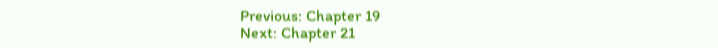Previous: Chapter 19
Next: Chapter 21